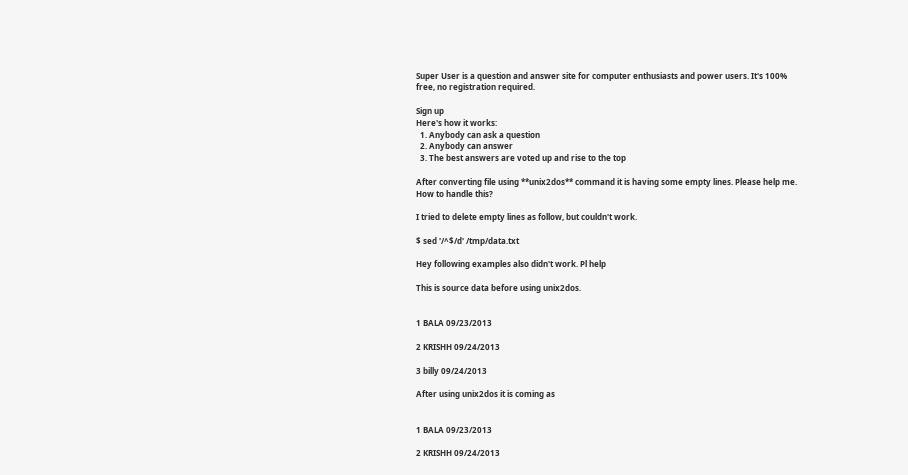Super User is a question and answer site for computer enthusiasts and power users. It's 100% free, no registration required.

Sign up
Here's how it works:
  1. Anybody can ask a question
  2. Anybody can answer
  3. The best answers are voted up and rise to the top

After converting file using **unix2dos** command it is having some empty lines. Please help me. How to handle this?

I tried to delete empty lines as follow, but couldn't work.

$ sed '/^$/d' /tmp/data.txt

Hey following examples also didn't work. Pl help

This is source data before using unix2dos.


1 BALA 09/23/2013

2 KRISHH 09/24/2013

3 billy 09/24/2013

After using unix2dos it is coming as


1 BALA 09/23/2013

2 KRISHH 09/24/2013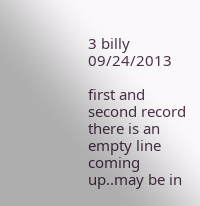3 billy 09/24/2013

first and second record there is an empty line coming up..may be in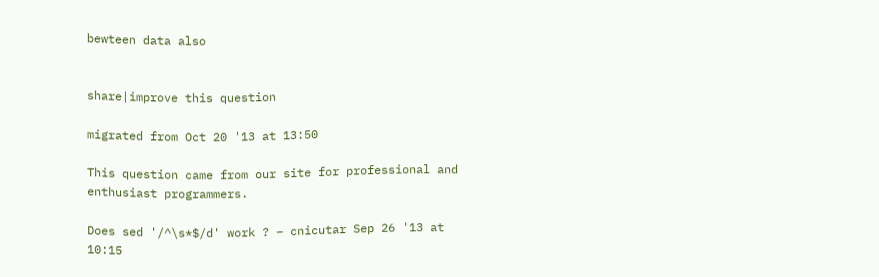bewteen data also


share|improve this question

migrated from Oct 20 '13 at 13:50

This question came from our site for professional and enthusiast programmers.

Does sed '/^\s*$/d' work ? – cnicutar Sep 26 '13 at 10:15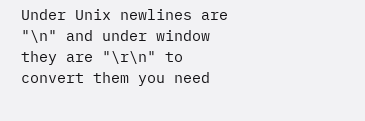Under Unix newlines are "\n" and under window they are "\r\n" to convert them you need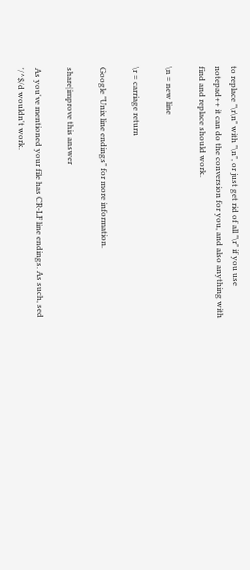to replace "\r\n" with "\n", or just get rid of all "\r" if you use notepad++ it can do the conversion for you, and also anything with find and replace should work.

\n = new line

\r = carriage return

Google "Unix line endings" for more information.

share|improve this answer

As you've mentioned your file has CR-LF line endings. As such, sed '/^$/d wouldn't work.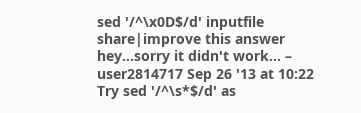sed '/^\x0D$/d' inputfile
share|improve this answer
hey...sorry it didn't work... – user2814717 Sep 26 '13 at 10:22
Try sed '/^\s*$/d' as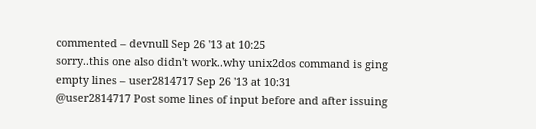commented – devnull Sep 26 '13 at 10:25
sorry..this one also didn't work..why unix2dos command is ging empty lines – user2814717 Sep 26 '13 at 10:31
@user2814717 Post some lines of input before and after issuing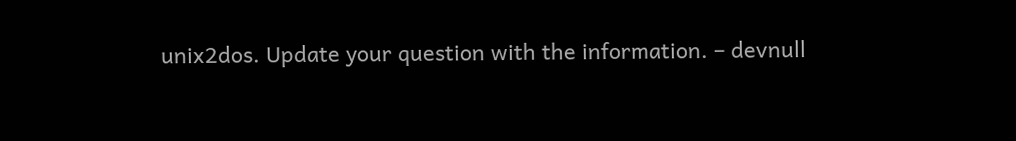unix2dos. Update your question with the information. – devnull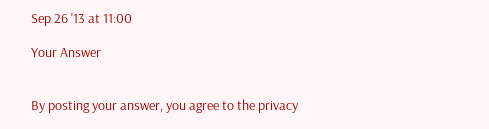Sep 26 '13 at 11:00

Your Answer


By posting your answer, you agree to the privacy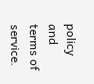policy and terms of service.